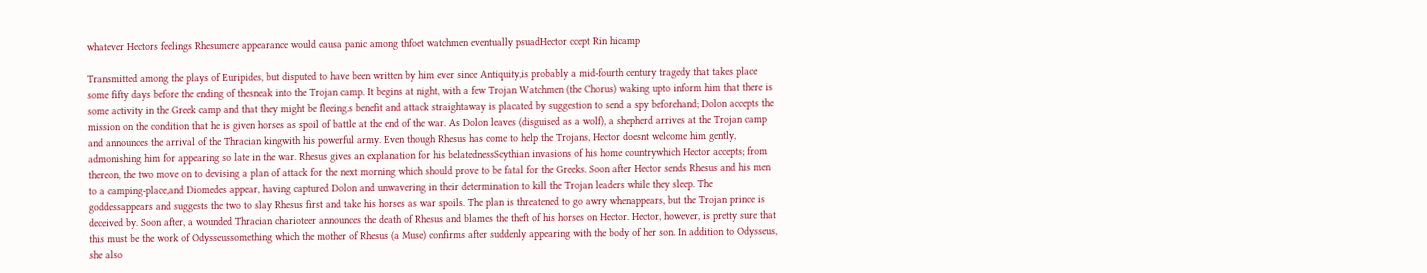whatever Hectors feelings Rhesumere appearance would causa panic among thfoet watchmen eventually psuadHector ccept Rin hicamp

Transmitted among the plays of Euripides, but disputed to have been written by him ever since Antiquity,is probably a mid-fourth century tragedy that takes place some fifty days before the ending of thesneak into the Trojan camp. It begins at night, with a few Trojan Watchmen (the Chorus) waking upto inform him that there is some activity in the Greek camp and that they might be fleeing.s benefit and attack straightaway is placated by suggestion to send a spy beforehand; Dolon accepts the mission on the condition that he is given horses as spoil of battle at the end of the war. As Dolon leaves (disguised as a wolf), a shepherd arrives at the Trojan camp and announces the arrival of the Thracian kingwith his powerful army. Even though Rhesus has come to help the Trojans, Hector doesnt welcome him gently, admonishing him for appearing so late in the war. Rhesus gives an explanation for his belatednessScythian invasions of his home countrywhich Hector accepts; from thereon, the two move on to devising a plan of attack for the next morning which should prove to be fatal for the Greeks. Soon after Hector sends Rhesus and his men to a camping-place,and Diomedes appear, having captured Dolon and unwavering in their determination to kill the Trojan leaders while they sleep. The goddessappears and suggests the two to slay Rhesus first and take his horses as war spoils. The plan is threatened to go awry whenappears, but the Trojan prince is deceived by. Soon after, a wounded Thracian charioteer announces the death of Rhesus and blames the theft of his horses on Hector. Hector, however, is pretty sure that this must be the work of Odysseussomething which the mother of Rhesus (a Muse) confirms after suddenly appearing with the body of her son. In addition to Odysseus, she also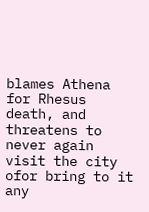blames Athena for Rhesus death, and threatens to never again visit the city ofor bring to it any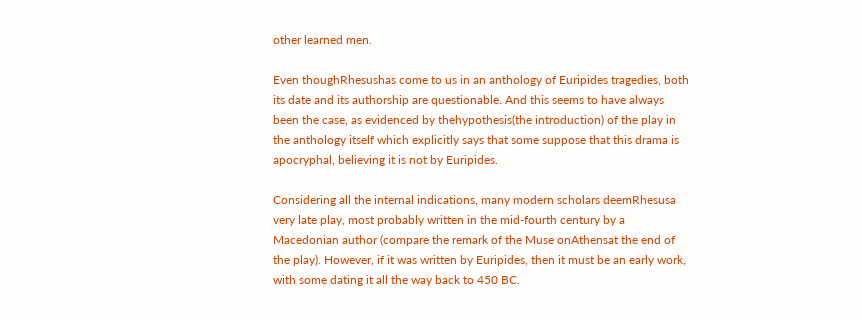other learned men.

Even thoughRhesushas come to us in an anthology of Euripides tragedies, both its date and its authorship are questionable. And this seems to have always been the case, as evidenced by thehypothesis(the introduction) of the play in the anthology itself which explicitly says that some suppose that this drama is apocryphal, believing it is not by Euripides.

Considering all the internal indications, many modern scholars deemRhesusa very late play, most probably written in the mid-fourth century by a Macedonian author (compare the remark of the Muse onAthensat the end of the play). However, if it was written by Euripides, then it must be an early work, with some dating it all the way back to 450 BC.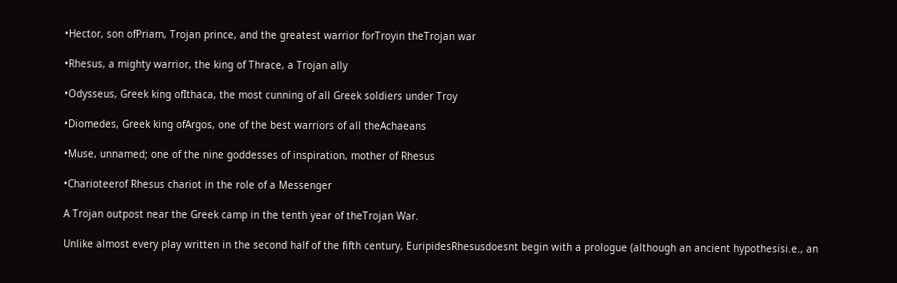•Hector, son ofPriam, Trojan prince, and the greatest warrior forTroyin theTrojan war

•Rhesus, a mighty warrior, the king of Thrace, a Trojan ally

•Odysseus, Greek king ofIthaca, the most cunning of all Greek soldiers under Troy

•Diomedes, Greek king ofArgos, one of the best warriors of all theAchaeans

•Muse, unnamed; one of the nine goddesses of inspiration, mother of Rhesus

•Charioteerof Rhesus chariot in the role of a Messenger

A Trojan outpost near the Greek camp in the tenth year of theTrojan War.

Unlike almost every play written in the second half of the fifth century, EuripidesRhesusdoesnt begin with a prologue (although an ancient hypothesisi.e., an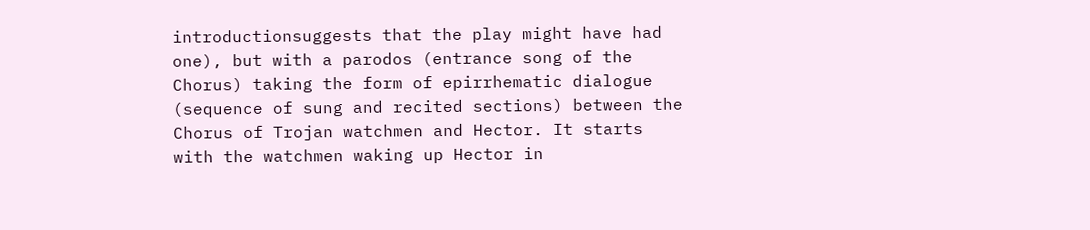introductionsuggests that the play might have had one), but with a parodos (entrance song of the Chorus) taking the form of epirrhematic dialogue (sequence of sung and recited sections) between the Chorus of Trojan watchmen and Hector. It starts with the watchmen waking up Hector in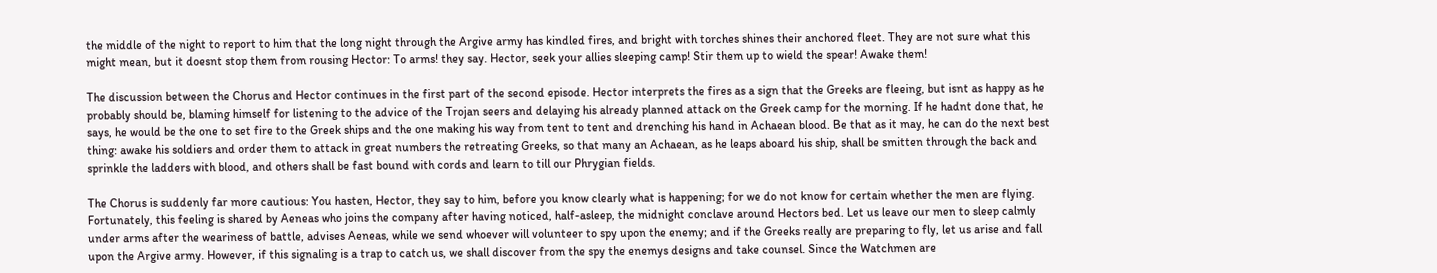the middle of the night to report to him that the long night through the Argive army has kindled fires, and bright with torches shines their anchored fleet. They are not sure what this might mean, but it doesnt stop them from rousing Hector: To arms! they say. Hector, seek your allies sleeping camp! Stir them up to wield the spear! Awake them!

The discussion between the Chorus and Hector continues in the first part of the second episode. Hector interprets the fires as a sign that the Greeks are fleeing, but isnt as happy as he probably should be, blaming himself for listening to the advice of the Trojan seers and delaying his already planned attack on the Greek camp for the morning. If he hadnt done that, he says, he would be the one to set fire to the Greek ships and the one making his way from tent to tent and drenching his hand in Achaean blood. Be that as it may, he can do the next best thing: awake his soldiers and order them to attack in great numbers the retreating Greeks, so that many an Achaean, as he leaps aboard his ship, shall be smitten through the back and sprinkle the ladders with blood, and others shall be fast bound with cords and learn to till our Phrygian fields.

The Chorus is suddenly far more cautious: You hasten, Hector, they say to him, before you know clearly what is happening; for we do not know for certain whether the men are flying. Fortunately, this feeling is shared by Aeneas who joins the company after having noticed, half-asleep, the midnight conclave around Hectors bed. Let us leave our men to sleep calmly under arms after the weariness of battle, advises Aeneas, while we send whoever will volunteer to spy upon the enemy; and if the Greeks really are preparing to fly, let us arise and fall upon the Argive army. However, if this signaling is a trap to catch us, we shall discover from the spy the enemys designs and take counsel. Since the Watchmen are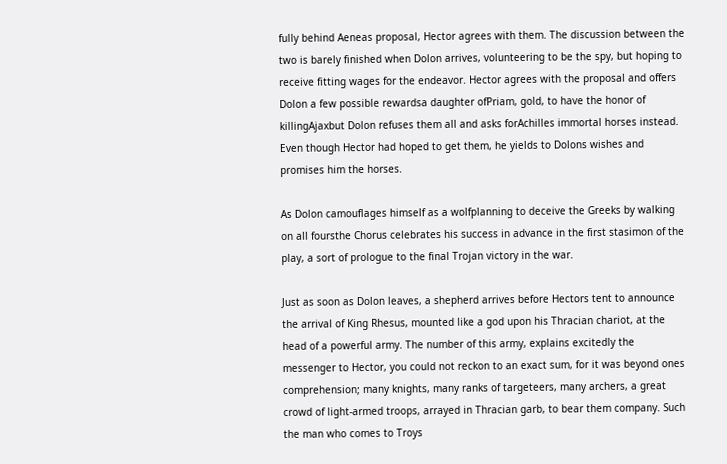fully behind Aeneas proposal, Hector agrees with them. The discussion between the two is barely finished when Dolon arrives, volunteering to be the spy, but hoping to receive fitting wages for the endeavor. Hector agrees with the proposal and offers Dolon a few possible rewardsa daughter ofPriam, gold, to have the honor of killingAjaxbut Dolon refuses them all and asks forAchilles immortal horses instead. Even though Hector had hoped to get them, he yields to Dolons wishes and promises him the horses.

As Dolon camouflages himself as a wolfplanning to deceive the Greeks by walking on all foursthe Chorus celebrates his success in advance in the first stasimon of the play, a sort of prologue to the final Trojan victory in the war.

Just as soon as Dolon leaves, a shepherd arrives before Hectors tent to announce the arrival of King Rhesus, mounted like a god upon his Thracian chariot, at the head of a powerful army. The number of this army, explains excitedly the messenger to Hector, you could not reckon to an exact sum, for it was beyond ones comprehension; many knights, many ranks of targeteers, many archers, a great crowd of light-armed troops, arrayed in Thracian garb, to bear them company. Such the man who comes to Troys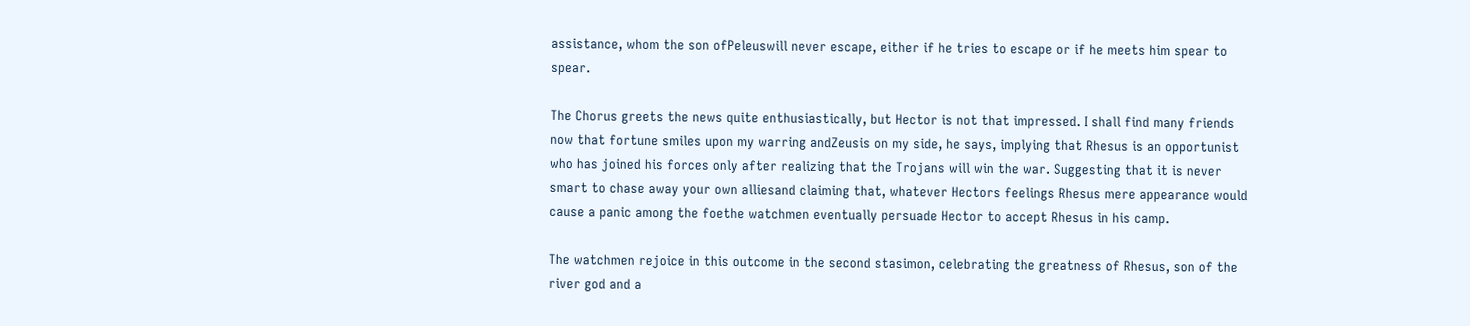assistance, whom the son ofPeleuswill never escape, either if he tries to escape or if he meets him spear to spear.

The Chorus greets the news quite enthusiastically, but Hector is not that impressed. I shall find many friends now that fortune smiles upon my warring andZeusis on my side, he says, implying that Rhesus is an opportunist who has joined his forces only after realizing that the Trojans will win the war. Suggesting that it is never smart to chase away your own alliesand claiming that, whatever Hectors feelings Rhesus mere appearance would cause a panic among the foethe watchmen eventually persuade Hector to accept Rhesus in his camp.

The watchmen rejoice in this outcome in the second stasimon, celebrating the greatness of Rhesus, son of the river god and a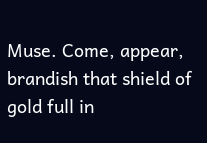Muse. Come, appear, brandish that shield of gold full in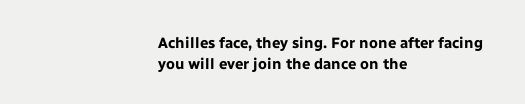Achilles face, they sing. For none after facing you will ever join the dance on the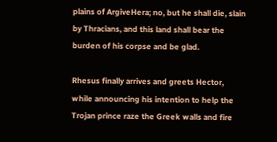plains of ArgiveHera; no, but he shall die, slain by Thracians, and this land shall bear the burden of his corpse and be glad.

Rhesus finally arrives and greets Hector, while announcing his intention to help the Trojan prince raze the Greek walls and fire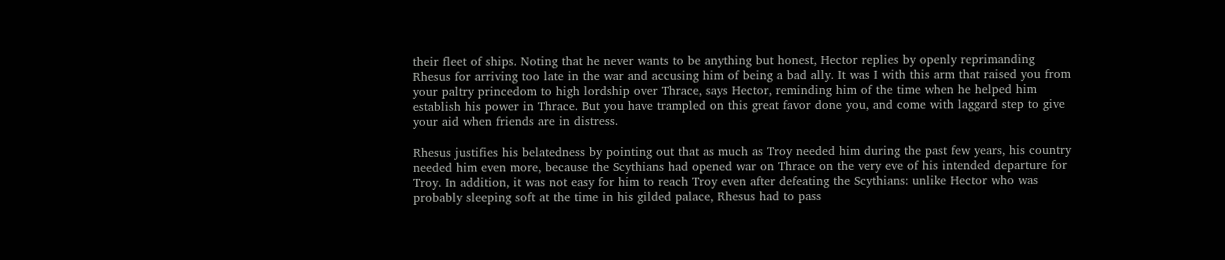their fleet of ships. Noting that he never wants to be anything but honest, Hector replies by openly reprimanding Rhesus for arriving too late in the war and accusing him of being a bad ally. It was I with this arm that raised you from your paltry princedom to high lordship over Thrace, says Hector, reminding him of the time when he helped him establish his power in Thrace. But you have trampled on this great favor done you, and come with laggard step to give your aid when friends are in distress.

Rhesus justifies his belatedness by pointing out that as much as Troy needed him during the past few years, his country needed him even more, because the Scythians had opened war on Thrace on the very eve of his intended departure for Troy. In addition, it was not easy for him to reach Troy even after defeating the Scythians: unlike Hector who was probably sleeping soft at the time in his gilded palace, Rhesus had to pass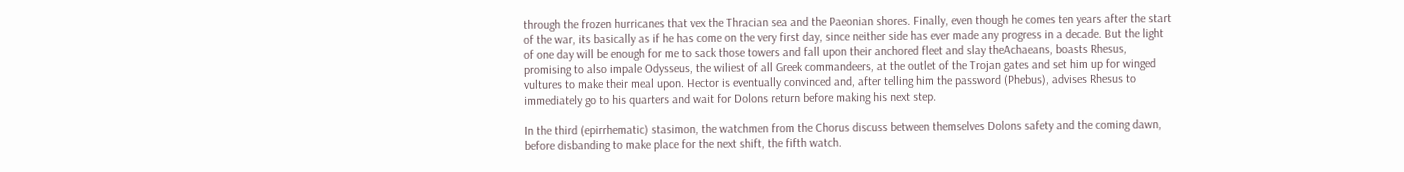through the frozen hurricanes that vex the Thracian sea and the Paeonian shores. Finally, even though he comes ten years after the start of the war, its basically as if he has come on the very first day, since neither side has ever made any progress in a decade. But the light of one day will be enough for me to sack those towers and fall upon their anchored fleet and slay theAchaeans, boasts Rhesus, promising to also impale Odysseus, the wiliest of all Greek commandeers, at the outlet of the Trojan gates and set him up for winged vultures to make their meal upon. Hector is eventually convinced and, after telling him the password (Phebus), advises Rhesus to immediately go to his quarters and wait for Dolons return before making his next step.

In the third (epirrhematic) stasimon, the watchmen from the Chorus discuss between themselves Dolons safety and the coming dawn, before disbanding to make place for the next shift, the fifth watch.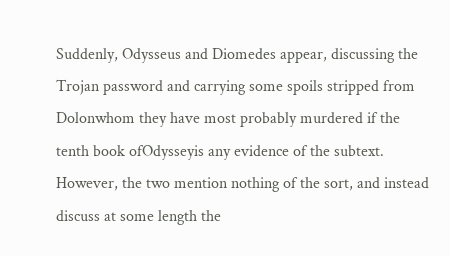Suddenly, Odysseus and Diomedes appear, discussing the Trojan password and carrying some spoils stripped from Dolonwhom they have most probably murdered if the tenth book ofOdysseyis any evidence of the subtext. However, the two mention nothing of the sort, and instead discuss at some length the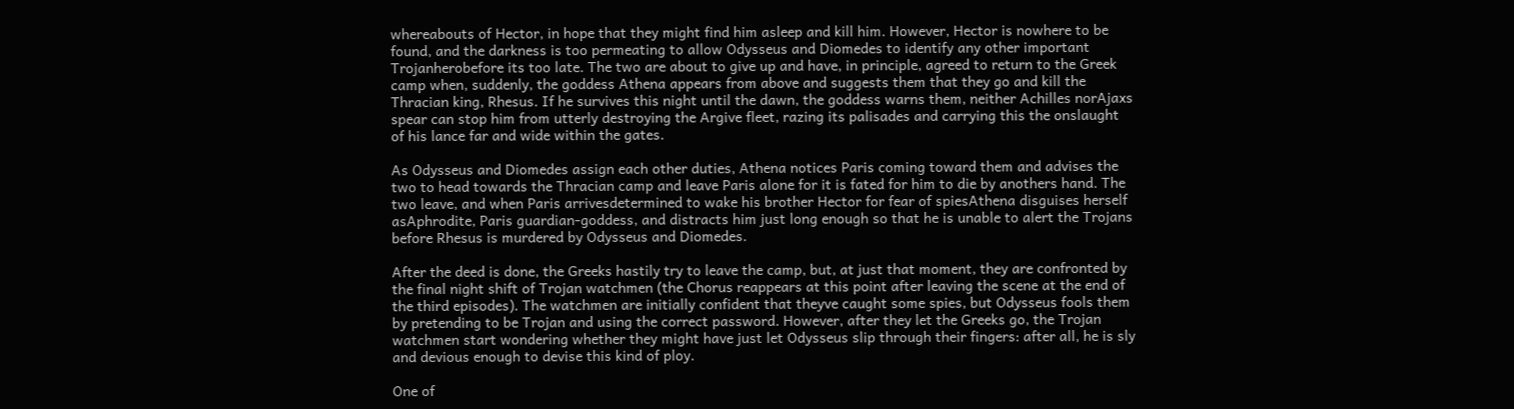whereabouts of Hector, in hope that they might find him asleep and kill him. However, Hector is nowhere to be found, and the darkness is too permeating to allow Odysseus and Diomedes to identify any other important Trojanherobefore its too late. The two are about to give up and have, in principle, agreed to return to the Greek camp when, suddenly, the goddess Athena appears from above and suggests them that they go and kill the Thracian king, Rhesus. If he survives this night until the dawn, the goddess warns them, neither Achilles norAjaxs spear can stop him from utterly destroying the Argive fleet, razing its palisades and carrying this the onslaught of his lance far and wide within the gates.

As Odysseus and Diomedes assign each other duties, Athena notices Paris coming toward them and advises the two to head towards the Thracian camp and leave Paris alone for it is fated for him to die by anothers hand. The two leave, and when Paris arrivesdetermined to wake his brother Hector for fear of spiesAthena disguises herself asAphrodite, Paris guardian-goddess, and distracts him just long enough so that he is unable to alert the Trojans before Rhesus is murdered by Odysseus and Diomedes.

After the deed is done, the Greeks hastily try to leave the camp, but, at just that moment, they are confronted by the final night shift of Trojan watchmen (the Chorus reappears at this point after leaving the scene at the end of the third episodes). The watchmen are initially confident that theyve caught some spies, but Odysseus fools them by pretending to be Trojan and using the correct password. However, after they let the Greeks go, the Trojan watchmen start wondering whether they might have just let Odysseus slip through their fingers: after all, he is sly and devious enough to devise this kind of ploy.

One of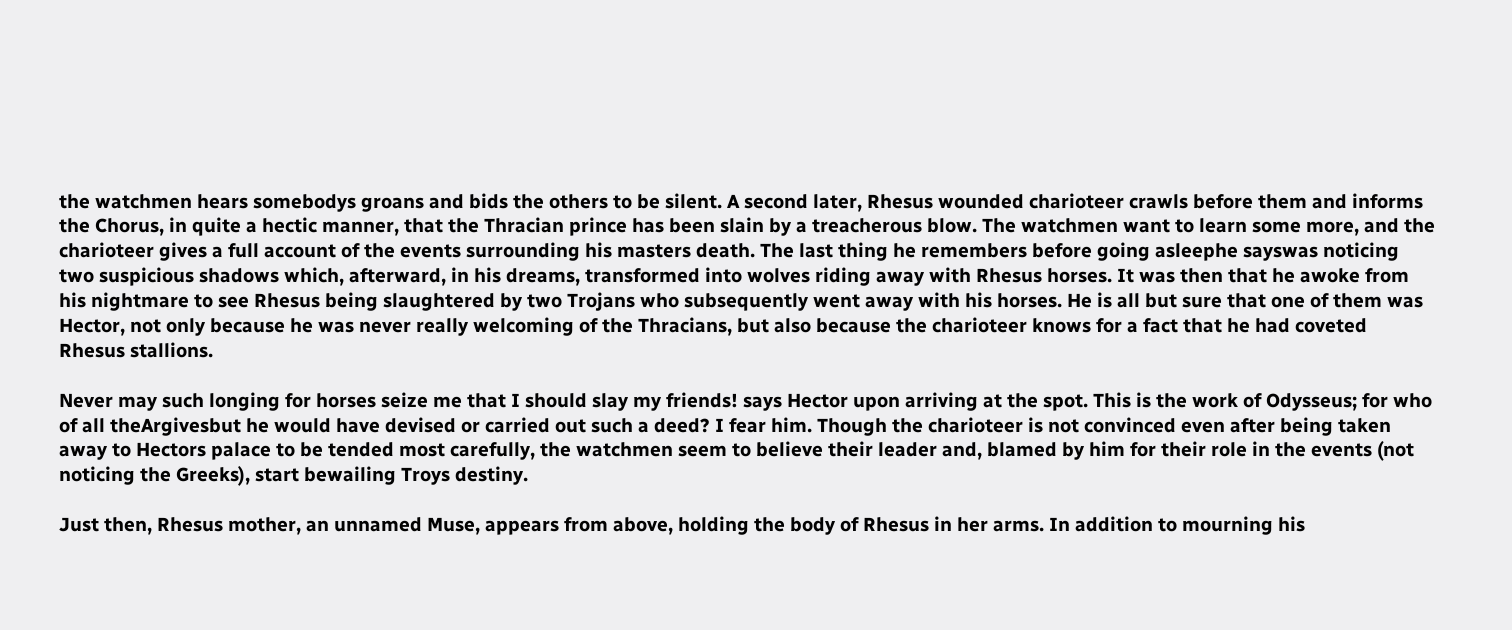the watchmen hears somebodys groans and bids the others to be silent. A second later, Rhesus wounded charioteer crawls before them and informs the Chorus, in quite a hectic manner, that the Thracian prince has been slain by a treacherous blow. The watchmen want to learn some more, and the charioteer gives a full account of the events surrounding his masters death. The last thing he remembers before going asleephe sayswas noticing two suspicious shadows which, afterward, in his dreams, transformed into wolves riding away with Rhesus horses. It was then that he awoke from his nightmare to see Rhesus being slaughtered by two Trojans who subsequently went away with his horses. He is all but sure that one of them was Hector, not only because he was never really welcoming of the Thracians, but also because the charioteer knows for a fact that he had coveted Rhesus stallions.

Never may such longing for horses seize me that I should slay my friends! says Hector upon arriving at the spot. This is the work of Odysseus; for who of all theArgivesbut he would have devised or carried out such a deed? I fear him. Though the charioteer is not convinced even after being taken away to Hectors palace to be tended most carefully, the watchmen seem to believe their leader and, blamed by him for their role in the events (not noticing the Greeks), start bewailing Troys destiny.

Just then, Rhesus mother, an unnamed Muse, appears from above, holding the body of Rhesus in her arms. In addition to mourning his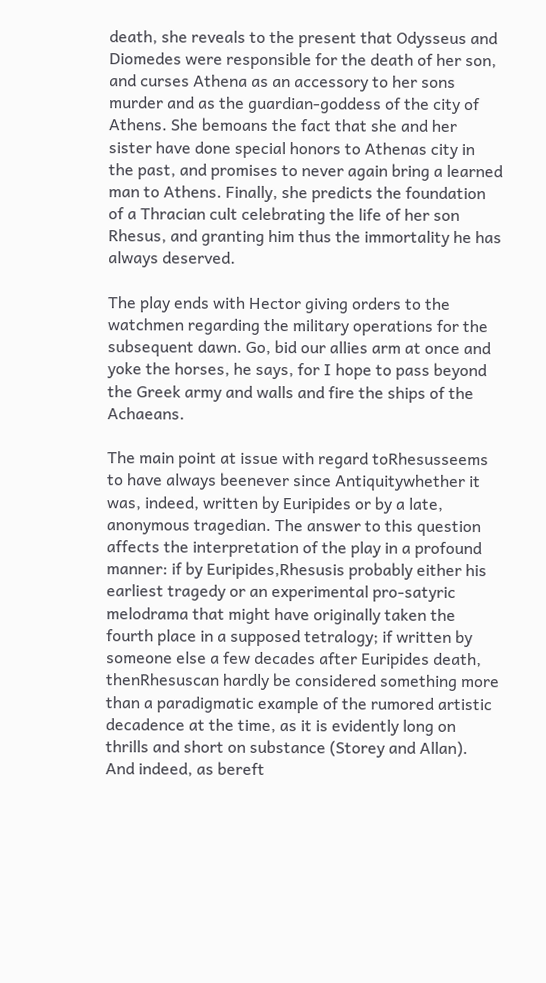death, she reveals to the present that Odysseus and Diomedes were responsible for the death of her son, and curses Athena as an accessory to her sons murder and as the guardian-goddess of the city of Athens. She bemoans the fact that she and her sister have done special honors to Athenas city in the past, and promises to never again bring a learned man to Athens. Finally, she predicts the foundation of a Thracian cult celebrating the life of her son Rhesus, and granting him thus the immortality he has always deserved.

The play ends with Hector giving orders to the watchmen regarding the military operations for the subsequent dawn. Go, bid our allies arm at once and yoke the horses, he says, for I hope to pass beyond the Greek army and walls and fire the ships of the Achaeans.

The main point at issue with regard toRhesusseems to have always beenever since Antiquitywhether it was, indeed, written by Euripides or by a late, anonymous tragedian. The answer to this question affects the interpretation of the play in a profound manner: if by Euripides,Rhesusis probably either his earliest tragedy or an experimental pro-satyric melodrama that might have originally taken the fourth place in a supposed tetralogy; if written by someone else a few decades after Euripides death, thenRhesuscan hardly be considered something more than a paradigmatic example of the rumored artistic decadence at the time, as it is evidently long on thrills and short on substance (Storey and Allan). And indeed, as bereft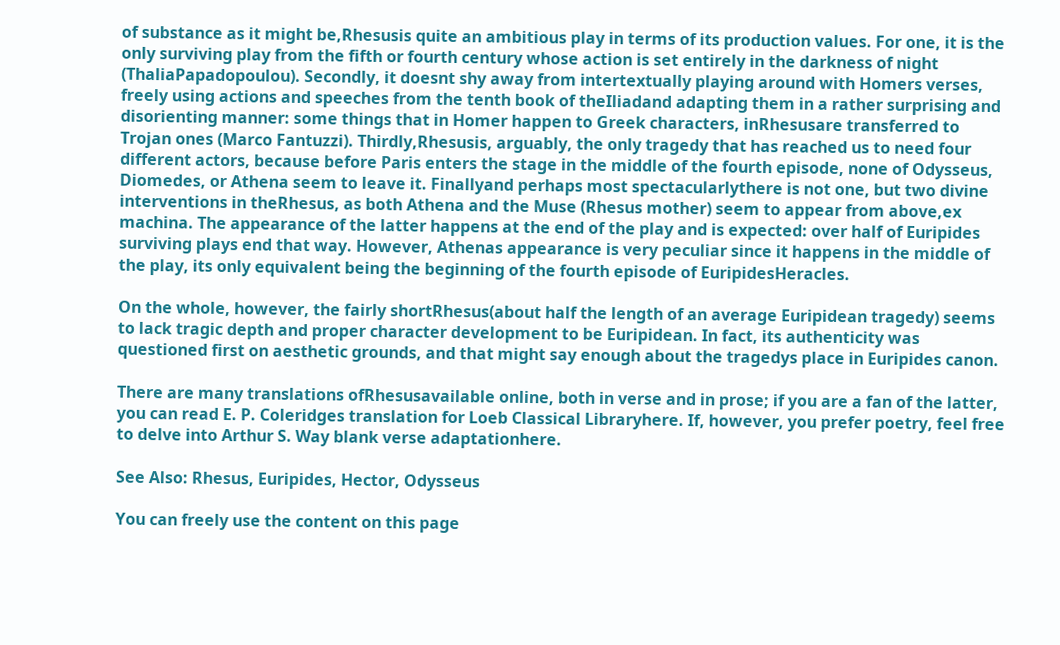of substance as it might be,Rhesusis quite an ambitious play in terms of its production values. For one, it is the only surviving play from the fifth or fourth century whose action is set entirely in the darkness of night (ThaliaPapadopoulou). Secondly, it doesnt shy away from intertextually playing around with Homers verses, freely using actions and speeches from the tenth book of theIliadand adapting them in a rather surprising and disorienting manner: some things that in Homer happen to Greek characters, inRhesusare transferred to Trojan ones (Marco Fantuzzi). Thirdly,Rhesusis, arguably, the only tragedy that has reached us to need four different actors, because before Paris enters the stage in the middle of the fourth episode, none of Odysseus, Diomedes, or Athena seem to leave it. Finallyand perhaps most spectacularlythere is not one, but two divine interventions in theRhesus, as both Athena and the Muse (Rhesus mother) seem to appear from above,ex machina. The appearance of the latter happens at the end of the play and is expected: over half of Euripides surviving plays end that way. However, Athenas appearance is very peculiar since it happens in the middle of the play, its only equivalent being the beginning of the fourth episode of EuripidesHeracles.

On the whole, however, the fairly shortRhesus(about half the length of an average Euripidean tragedy) seems to lack tragic depth and proper character development to be Euripidean. In fact, its authenticity was questioned first on aesthetic grounds, and that might say enough about the tragedys place in Euripides canon.

There are many translations ofRhesusavailable online, both in verse and in prose; if you are a fan of the latter, you can read E. P. Coleridges translation for Loeb Classical Libraryhere. If, however, you prefer poetry, feel free to delve into Arthur S. Way blank verse adaptationhere.

See Also: Rhesus, Euripides, Hector, Odysseus

You can freely use the content on this page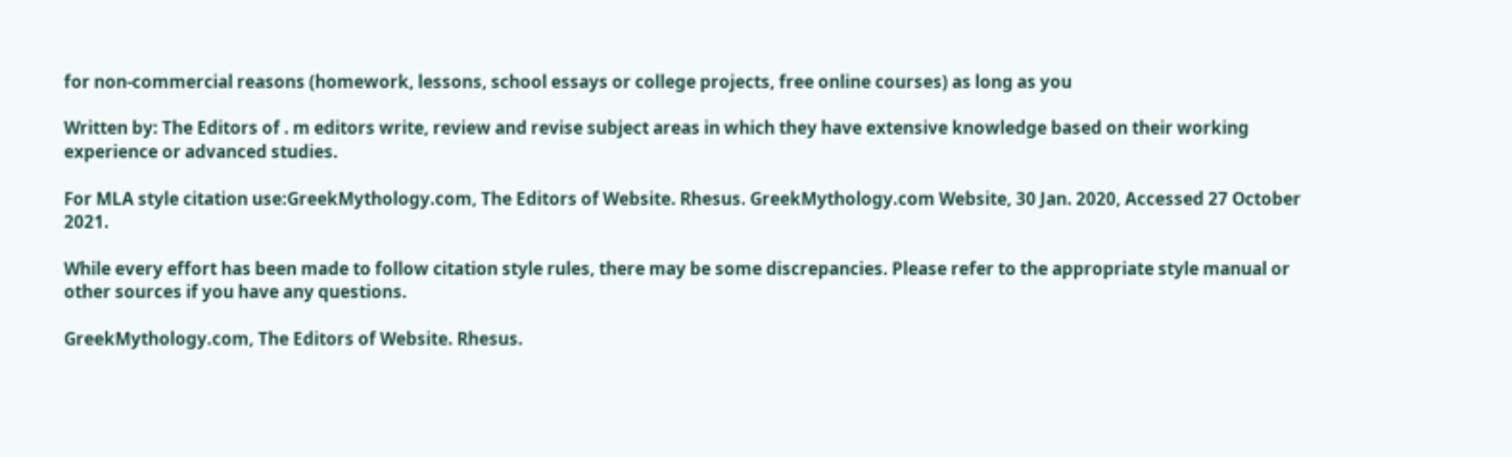for non-commercial reasons (homework, lessons, school essays or college projects, free online courses) as long as you

Written by: The Editors of . m editors write, review and revise subject areas in which they have extensive knowledge based on their working experience or advanced studies.

For MLA style citation use:GreekMythology.com, The Editors of Website. Rhesus. GreekMythology.com Website, 30 Jan. 2020, Accessed 27 October 2021.

While every effort has been made to follow citation style rules, there may be some discrepancies. Please refer to the appropriate style manual or other sources if you have any questions.

GreekMythology.com, The Editors of Website. Rhesus.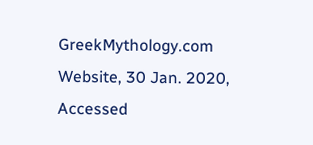GreekMythology.com Website, 30 Jan. 2020, Accessed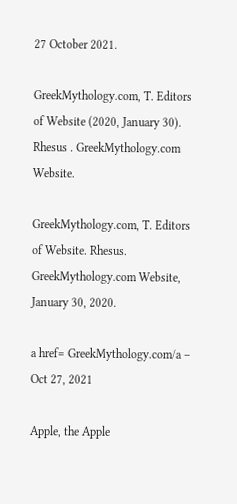27 October 2021.

GreekMythology.com, T. Editors of Website (2020, January 30). Rhesus . GreekMythology.com Website.

GreekMythology.com, T. Editors of Website. Rhesus. GreekMythology.com Website, January 30, 2020.

a href= GreekMythology.com/a – Oct 27, 2021

Apple, the Apple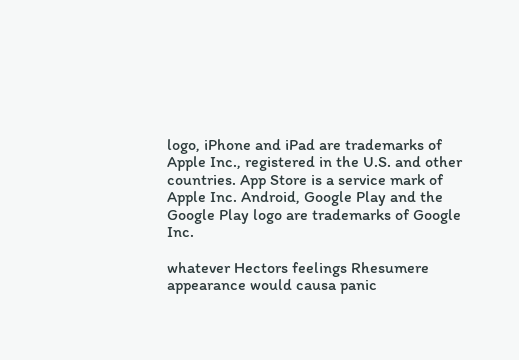logo, iPhone and iPad are trademarks of Apple Inc., registered in the U.S. and other countries. App Store is a service mark of Apple Inc. Android, Google Play and the Google Play logo are trademarks of Google Inc.

whatever Hectors feelings Rhesumere appearance would causa panic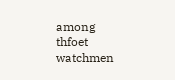among thfoet watchmen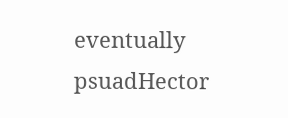eventually psuadHector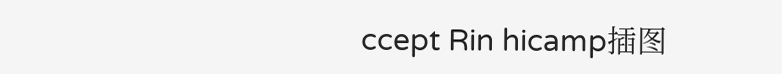ccept Rin hicamp插图